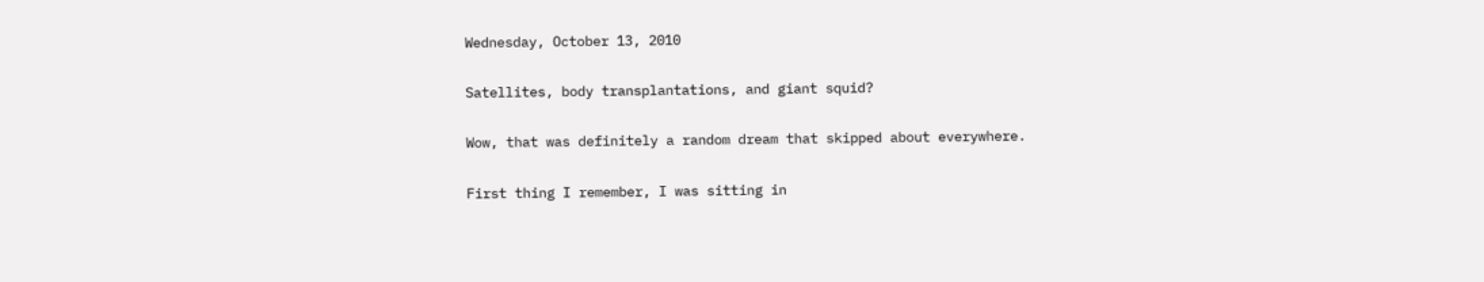Wednesday, October 13, 2010

Satellites, body transplantations, and giant squid?

Wow, that was definitely a random dream that skipped about everywhere.

First thing I remember, I was sitting in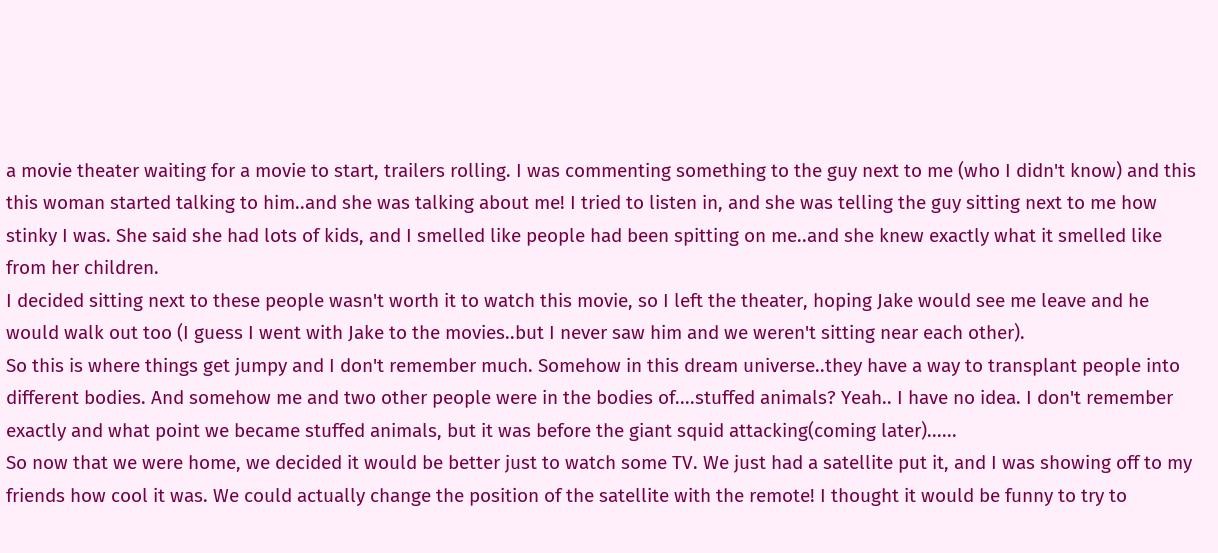a movie theater waiting for a movie to start, trailers rolling. I was commenting something to the guy next to me (who I didn't know) and this this woman started talking to him..and she was talking about me! I tried to listen in, and she was telling the guy sitting next to me how stinky I was. She said she had lots of kids, and I smelled like people had been spitting on me..and she knew exactly what it smelled like from her children.
I decided sitting next to these people wasn't worth it to watch this movie, so I left the theater, hoping Jake would see me leave and he would walk out too (I guess I went with Jake to the movies..but I never saw him and we weren't sitting near each other).
So this is where things get jumpy and I don't remember much. Somehow in this dream universe..they have a way to transplant people into different bodies. And somehow me and two other people were in the bodies of....stuffed animals? Yeah.. I have no idea. I don't remember exactly and what point we became stuffed animals, but it was before the giant squid attacking(coming later)......
So now that we were home, we decided it would be better just to watch some TV. We just had a satellite put it, and I was showing off to my friends how cool it was. We could actually change the position of the satellite with the remote! I thought it would be funny to try to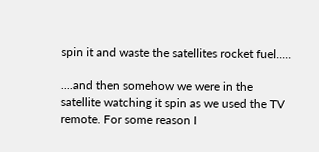spin it and waste the satellites rocket fuel.....

....and then somehow we were in the satellite watching it spin as we used the TV remote. For some reason I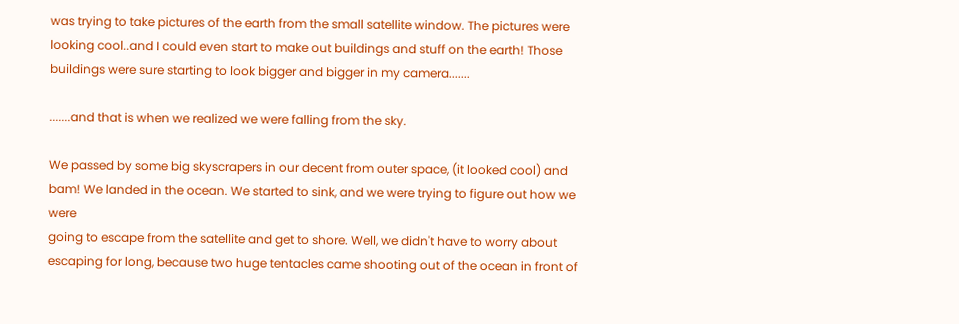was trying to take pictures of the earth from the small satellite window. The pictures were looking cool..and I could even start to make out buildings and stuff on the earth! Those buildings were sure starting to look bigger and bigger in my camera.......

.......and that is when we realized we were falling from the sky.

We passed by some big skyscrapers in our decent from outer space, (it looked cool) and bam! We landed in the ocean. We started to sink, and we were trying to figure out how we were
going to escape from the satellite and get to shore. Well, we didn't have to worry about escaping for long, because two huge tentacles came shooting out of the ocean in front of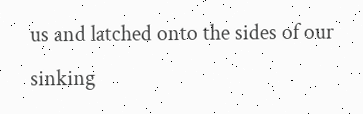us and latched onto the sides of our sinking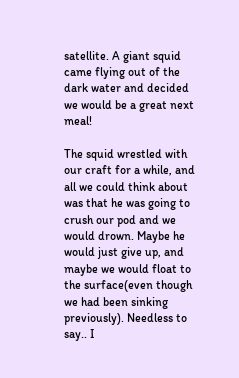satellite. A giant squid came flying out of the dark water and decided we would be a great next meal!

The squid wrestled with our craft for a while, and all we could think about was that he was going to crush our pod and we would drown. Maybe he would just give up, and maybe we would float to the surface(even though we had been sinking previously). Needless to say.. I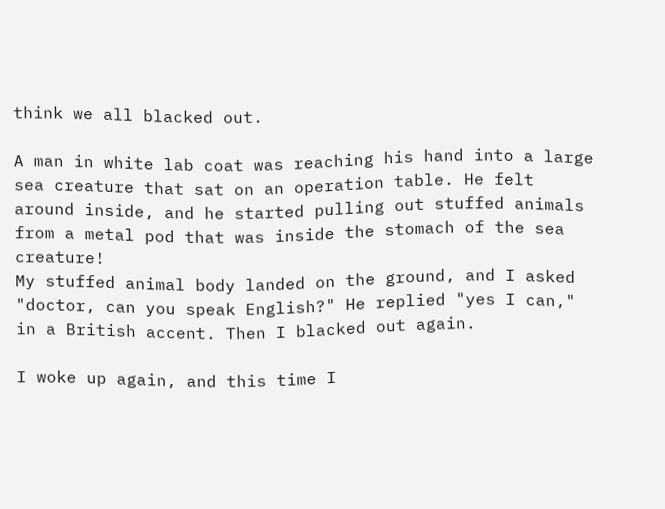think we all blacked out.

A man in white lab coat was reaching his hand into a large sea creature that sat on an operation table. He felt around inside, and he started pulling out stuffed animals from a metal pod that was inside the stomach of the sea creature!
My stuffed animal body landed on the ground, and I asked "doctor, can you speak English?" He replied "yes I can," in a British accent. Then I blacked out again.

I woke up again, and this time I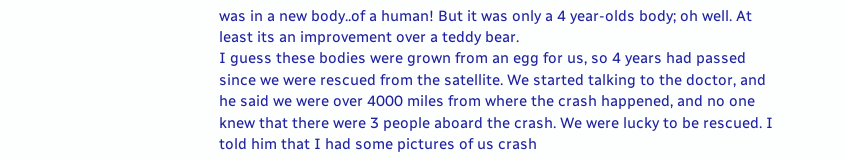was in a new body..of a human! But it was only a 4 year-olds body; oh well. At least its an improvement over a teddy bear.
I guess these bodies were grown from an egg for us, so 4 years had passed since we were rescued from the satellite. We started talking to the doctor, and he said we were over 4000 miles from where the crash happened, and no one knew that there were 3 people aboard the crash. We were lucky to be rescued. I told him that I had some pictures of us crash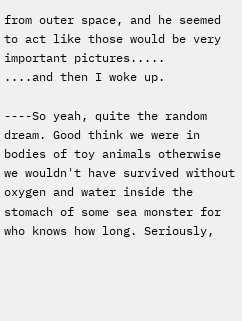from outer space, and he seemed to act like those would be very important pictures.....
....and then I woke up.

----So yeah, quite the random dream. Good think we were in bodies of toy animals otherwise we wouldn't have survived without oxygen and water inside the stomach of some sea monster for who knows how long. Seriously,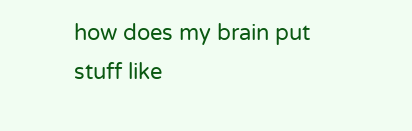how does my brain put stuff like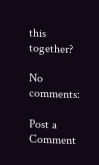this together?

No comments:

Post a Comment